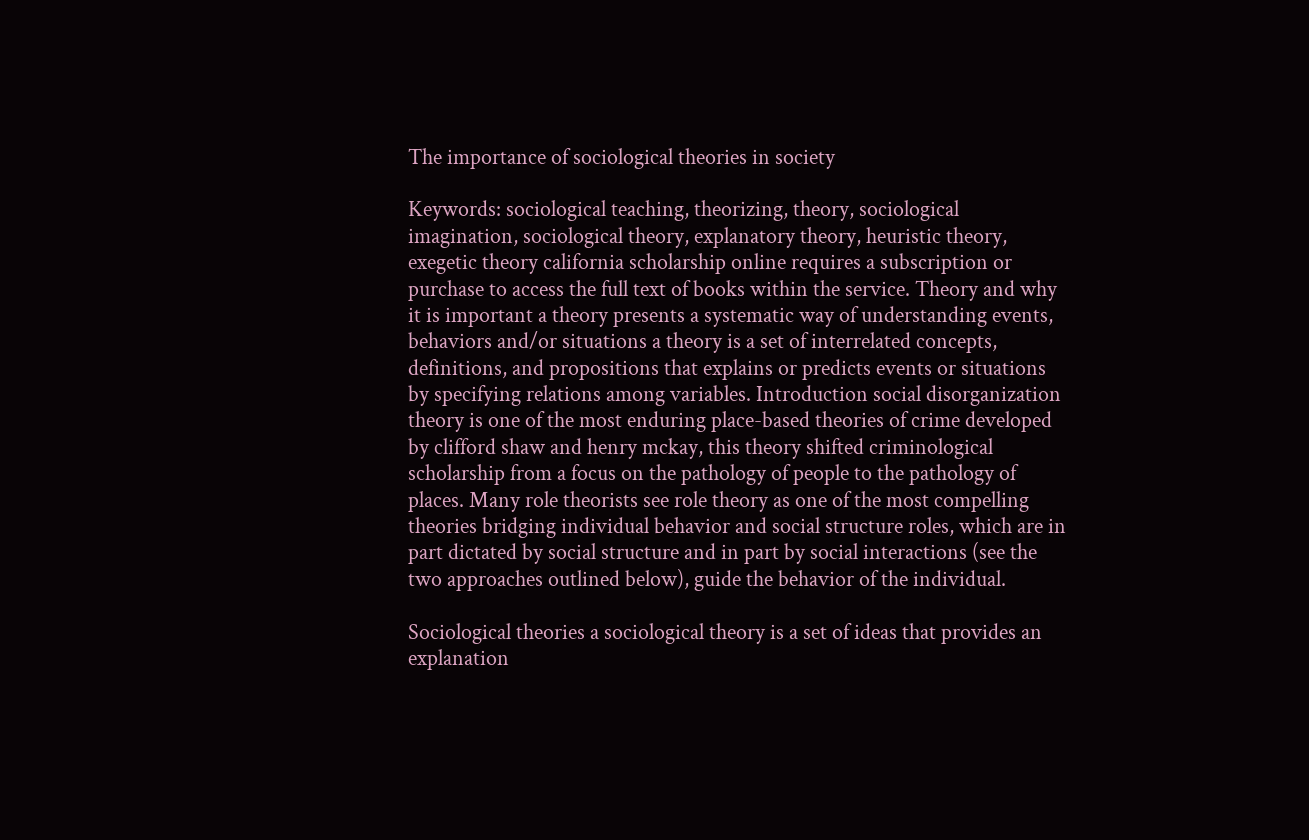The importance of sociological theories in society

Keywords: sociological teaching, theorizing, theory, sociological imagination, sociological theory, explanatory theory, heuristic theory, exegetic theory california scholarship online requires a subscription or purchase to access the full text of books within the service. Theory and why it is important a theory presents a systematic way of understanding events, behaviors and/or situations a theory is a set of interrelated concepts, definitions, and propositions that explains or predicts events or situations by specifying relations among variables. Introduction social disorganization theory is one of the most enduring place-based theories of crime developed by clifford shaw and henry mckay, this theory shifted criminological scholarship from a focus on the pathology of people to the pathology of places. Many role theorists see role theory as one of the most compelling theories bridging individual behavior and social structure roles, which are in part dictated by social structure and in part by social interactions (see the two approaches outlined below), guide the behavior of the individual.

Sociological theories a sociological theory is a set of ideas that provides an explanation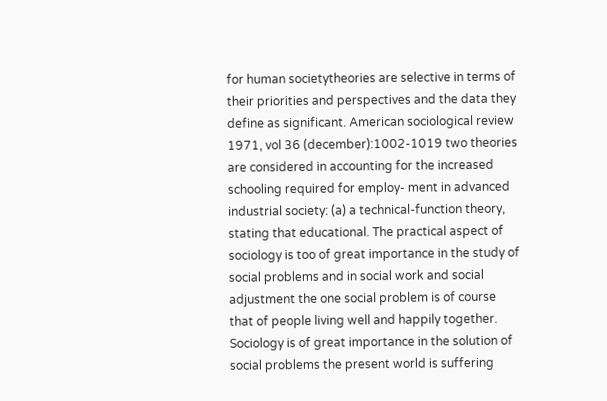for human societytheories are selective in terms of their priorities and perspectives and the data they define as significant. American sociological review 1971, vol 36 (december):1002-1019 two theories are considered in accounting for the increased schooling required for employ- ment in advanced industrial society: (a) a technical-function theory, stating that educational. The practical aspect of sociology is too of great importance in the study of social problems and in social work and social adjustment the one social problem is of course that of people living well and happily together. Sociology is of great importance in the solution of social problems the present world is suffering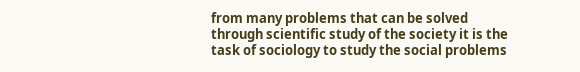from many problems that can be solved through scientific study of the society it is the task of sociology to study the social problems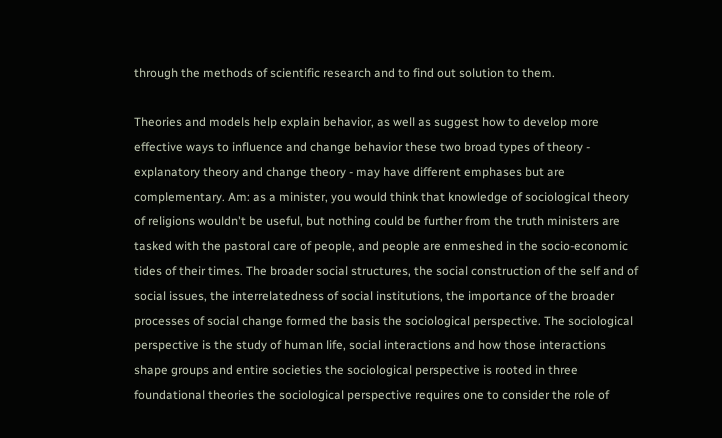through the methods of scientific research and to find out solution to them.

Theories and models help explain behavior, as well as suggest how to develop more effective ways to influence and change behavior these two broad types of theory - explanatory theory and change theory - may have different emphases but are complementary. Am: as a minister, you would think that knowledge of sociological theory of religions wouldn't be useful, but nothing could be further from the truth ministers are tasked with the pastoral care of people, and people are enmeshed in the socio-economic tides of their times. The broader social structures, the social construction of the self and of social issues, the interrelatedness of social institutions, the importance of the broader processes of social change formed the basis the sociological perspective. The sociological perspective is the study of human life, social interactions and how those interactions shape groups and entire societies the sociological perspective is rooted in three foundational theories the sociological perspective requires one to consider the role of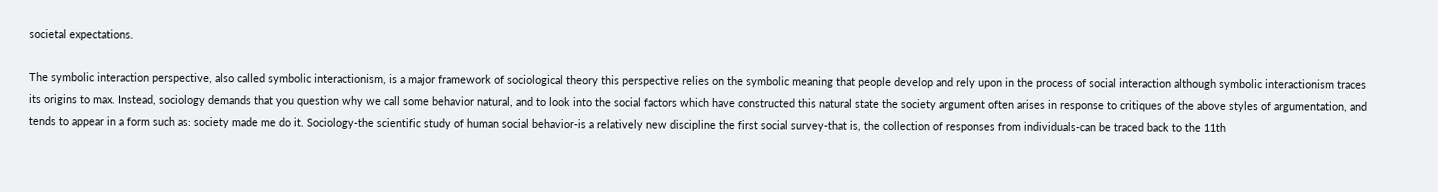societal expectations.

The symbolic interaction perspective, also called symbolic interactionism, is a major framework of sociological theory this perspective relies on the symbolic meaning that people develop and rely upon in the process of social interaction although symbolic interactionism traces its origins to max. Instead, sociology demands that you question why we call some behavior natural, and to look into the social factors which have constructed this natural state the society argument often arises in response to critiques of the above styles of argumentation, and tends to appear in a form such as: society made me do it. Sociology-the scientific study of human social behavior-is a relatively new discipline the first social survey-that is, the collection of responses from individuals-can be traced back to the 11th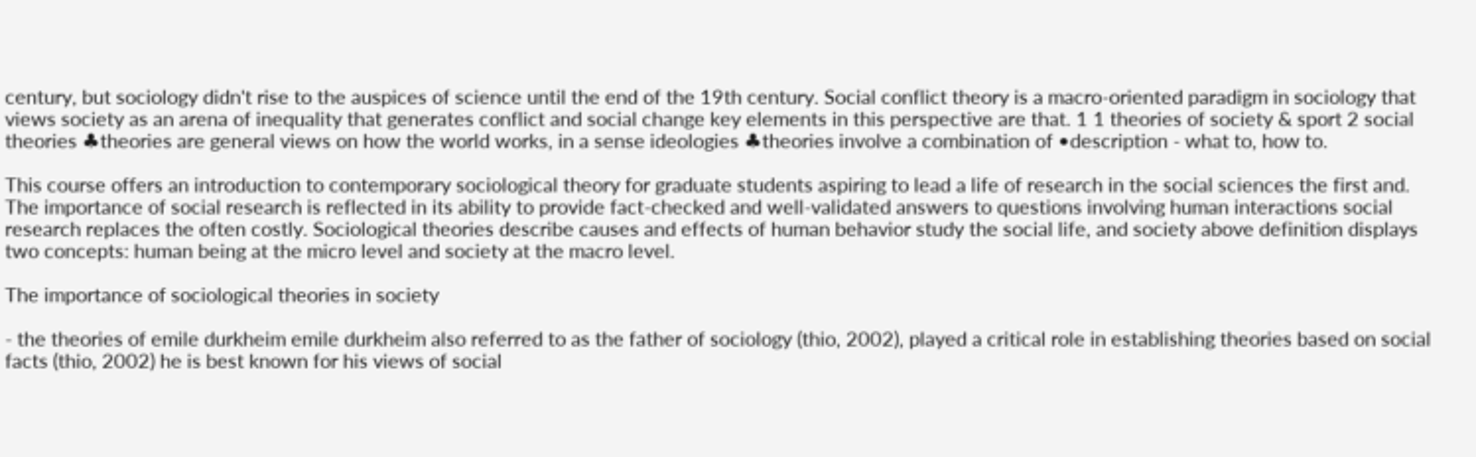century, but sociology didn't rise to the auspices of science until the end of the 19th century. Social conflict theory is a macro-oriented paradigm in sociology that views society as an arena of inequality that generates conflict and social change key elements in this perspective are that. 1 1 theories of society & sport 2 social theories ♣theories are general views on how the world works, in a sense ideologies ♣theories involve a combination of •description - what to, how to.

This course offers an introduction to contemporary sociological theory for graduate students aspiring to lead a life of research in the social sciences the first and. The importance of social research is reflected in its ability to provide fact-checked and well-validated answers to questions involving human interactions social research replaces the often costly. Sociological theories describe causes and effects of human behavior study the social life, and society above definition displays two concepts: human being at the micro level and society at the macro level.

The importance of sociological theories in society

- the theories of emile durkheim emile durkheim also referred to as the father of sociology (thio, 2002), played a critical role in establishing theories based on social facts (thio, 2002) he is best known for his views of social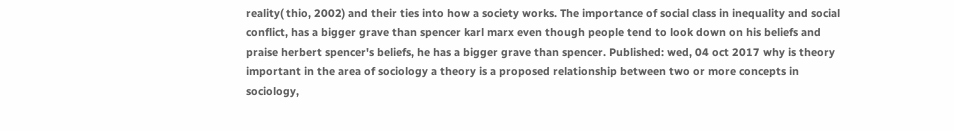reality( thio, 2002) and their ties into how a society works. The importance of social class in inequality and social conflict, has a bigger grave than spencer karl marx even though people tend to look down on his beliefs and praise herbert spencer's beliefs, he has a bigger grave than spencer. Published: wed, 04 oct 2017 why is theory important in the area of sociology a theory is a proposed relationship between two or more concepts in sociology,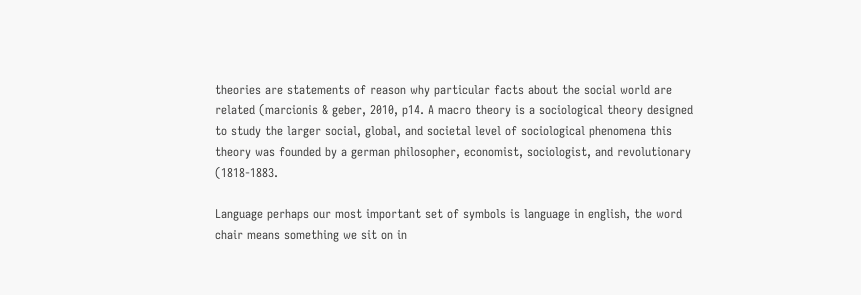theories are statements of reason why particular facts about the social world are related (marcionis & geber, 2010, p14. A macro theory is a sociological theory designed to study the larger social, global, and societal level of sociological phenomena this theory was founded by a german philosopher, economist, sociologist, and revolutionary (1818-1883.

Language perhaps our most important set of symbols is language in english, the word chair means something we sit on in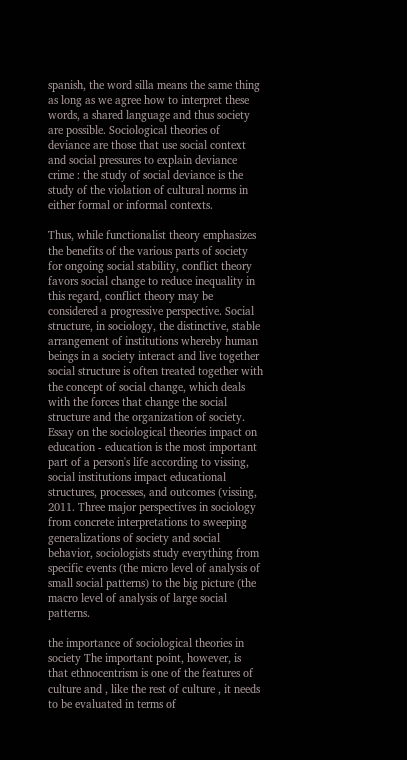spanish, the word silla means the same thing as long as we agree how to interpret these words, a shared language and thus society are possible. Sociological theories of deviance are those that use social context and social pressures to explain deviance crime : the study of social deviance is the study of the violation of cultural norms in either formal or informal contexts.

Thus, while functionalist theory emphasizes the benefits of the various parts of society for ongoing social stability, conflict theory favors social change to reduce inequality in this regard, conflict theory may be considered a progressive perspective. Social structure, in sociology, the distinctive, stable arrangement of institutions whereby human beings in a society interact and live together social structure is often treated together with the concept of social change, which deals with the forces that change the social structure and the organization of society. Essay on the sociological theories impact on education - education is the most important part of a person's life according to vissing, social institutions impact educational structures, processes, and outcomes (vissing, 2011. Three major perspectives in sociology from concrete interpretations to sweeping generalizations of society and social behavior, sociologists study everything from specific events (the micro level of analysis of small social patterns) to the big picture (the macro level of analysis of large social patterns.

the importance of sociological theories in society The important point, however, is that ethnocentrism is one of the features of culture and , like the rest of culture , it needs to be evaluated in terms of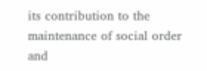its contribution to the maintenance of social order and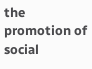the promotion of social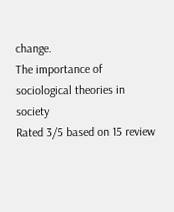change.
The importance of sociological theories in society
Rated 3/5 based on 15 review